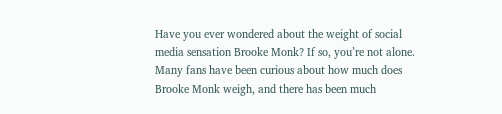Have you ever wondered about the weight of social media sensation Brooke Monk? If so, you’re not alone. Many fans have been curious about how much does Brooke Monk weigh, and there has been much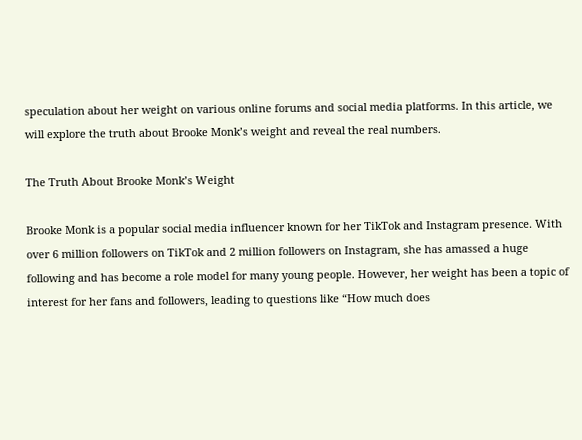speculation about her weight on various online forums and social media platforms. In this article, we will explore the truth about Brooke Monk’s weight and reveal the real numbers.

The Truth About Brooke Monk’s Weight

Brooke Monk is a popular social media influencer known for her TikTok and Instagram presence. With over 6 million followers on TikTok and 2 million followers on Instagram, she has amassed a huge following and has become a role model for many young people. However, her weight has been a topic of interest for her fans and followers, leading to questions like “How much does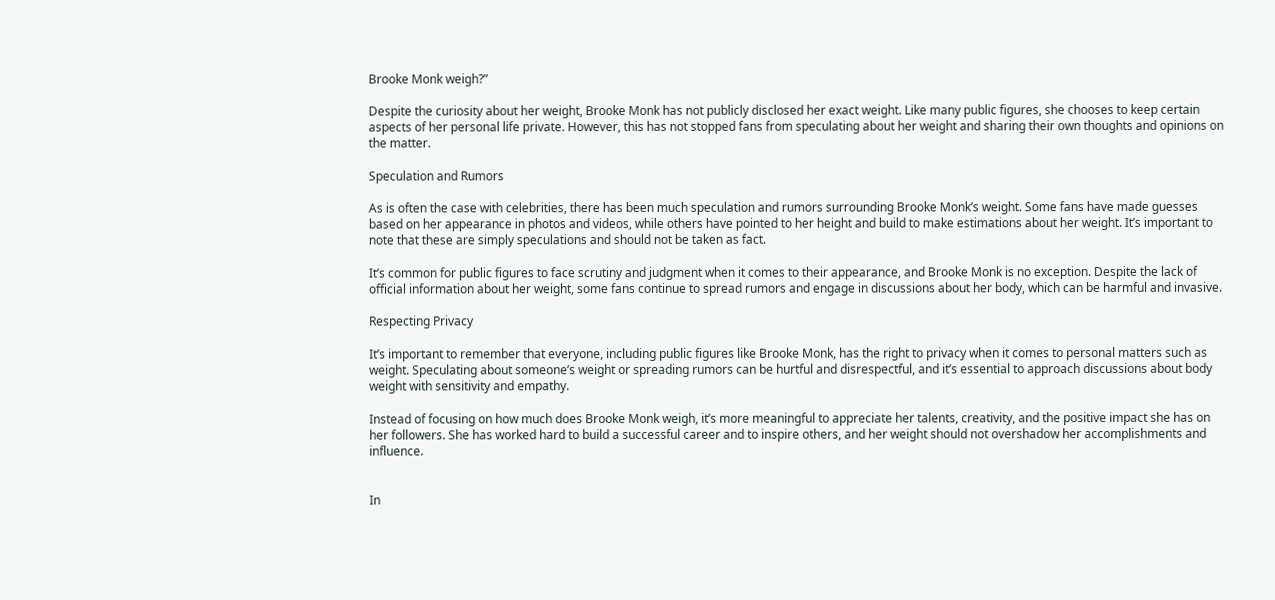Brooke Monk weigh?”

Despite the curiosity about her weight, Brooke Monk has not publicly disclosed her exact weight. Like many public figures, she chooses to keep certain aspects of her personal life private. However, this has not stopped fans from speculating about her weight and sharing their own thoughts and opinions on the matter.

Speculation and Rumors

As is often the case with celebrities, there has been much speculation and rumors surrounding Brooke Monk’s weight. Some fans have made guesses based on her appearance in photos and videos, while others have pointed to her height and build to make estimations about her weight. It’s important to note that these are simply speculations and should not be taken as fact.

It’s common for public figures to face scrutiny and judgment when it comes to their appearance, and Brooke Monk is no exception. Despite the lack of official information about her weight, some fans continue to spread rumors and engage in discussions about her body, which can be harmful and invasive.

Respecting Privacy

It’s important to remember that everyone, including public figures like Brooke Monk, has the right to privacy when it comes to personal matters such as weight. Speculating about someone’s weight or spreading rumors can be hurtful and disrespectful, and it’s essential to approach discussions about body weight with sensitivity and empathy.

Instead of focusing on how much does Brooke Monk weigh, it’s more meaningful to appreciate her talents, creativity, and the positive impact she has on her followers. She has worked hard to build a successful career and to inspire others, and her weight should not overshadow her accomplishments and influence.


In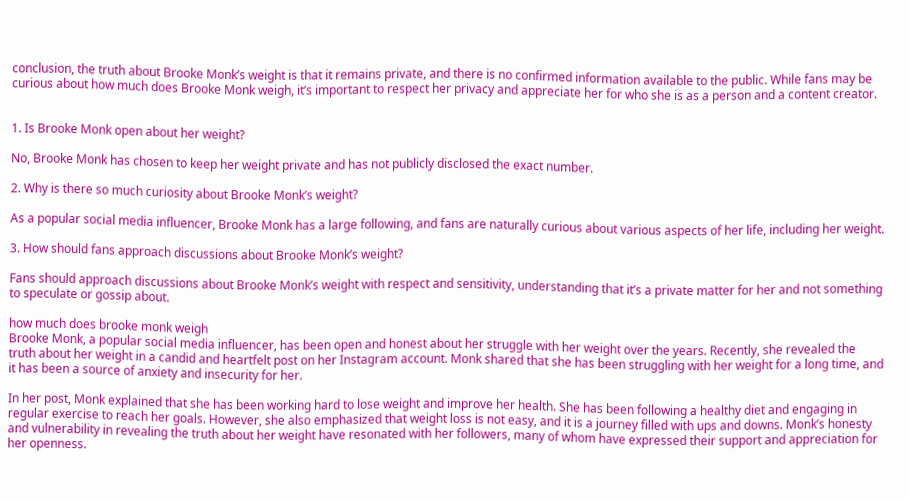conclusion, the truth about Brooke Monk’s weight is that it remains private, and there is no confirmed information available to the public. While fans may be curious about how much does Brooke Monk weigh, it’s important to respect her privacy and appreciate her for who she is as a person and a content creator.


1. Is Brooke Monk open about her weight?

No, Brooke Monk has chosen to keep her weight private and has not publicly disclosed the exact number.

2. Why is there so much curiosity about Brooke Monk’s weight?

As a popular social media influencer, Brooke Monk has a large following, and fans are naturally curious about various aspects of her life, including her weight.

3. How should fans approach discussions about Brooke Monk’s weight?

Fans should approach discussions about Brooke Monk’s weight with respect and sensitivity, understanding that it’s a private matter for her and not something to speculate or gossip about.

how much does brooke monk weigh
Brooke Monk, a popular social media influencer, has been open and honest about her struggle with her weight over the years. Recently, she revealed the truth about her weight in a candid and heartfelt post on her Instagram account. Monk shared that she has been struggling with her weight for a long time, and it has been a source of anxiety and insecurity for her.

In her post, Monk explained that she has been working hard to lose weight and improve her health. She has been following a healthy diet and engaging in regular exercise to reach her goals. However, she also emphasized that weight loss is not easy, and it is a journey filled with ups and downs. Monk’s honesty and vulnerability in revealing the truth about her weight have resonated with her followers, many of whom have expressed their support and appreciation for her openness.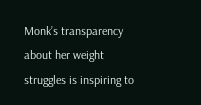Monk’s transparency about her weight struggles is inspiring to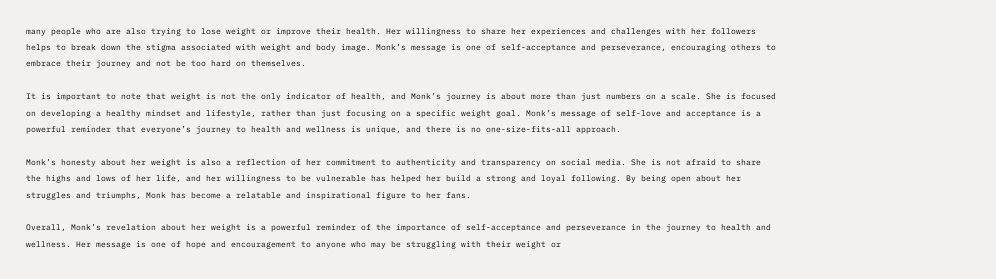many people who are also trying to lose weight or improve their health. Her willingness to share her experiences and challenges with her followers helps to break down the stigma associated with weight and body image. Monk’s message is one of self-acceptance and perseverance, encouraging others to embrace their journey and not be too hard on themselves.

It is important to note that weight is not the only indicator of health, and Monk’s journey is about more than just numbers on a scale. She is focused on developing a healthy mindset and lifestyle, rather than just focusing on a specific weight goal. Monk’s message of self-love and acceptance is a powerful reminder that everyone’s journey to health and wellness is unique, and there is no one-size-fits-all approach.

Monk’s honesty about her weight is also a reflection of her commitment to authenticity and transparency on social media. She is not afraid to share the highs and lows of her life, and her willingness to be vulnerable has helped her build a strong and loyal following. By being open about her struggles and triumphs, Monk has become a relatable and inspirational figure to her fans.

Overall, Monk’s revelation about her weight is a powerful reminder of the importance of self-acceptance and perseverance in the journey to health and wellness. Her message is one of hope and encouragement to anyone who may be struggling with their weight or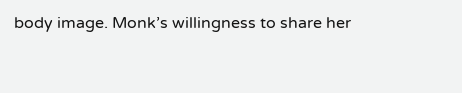body image. Monk’s willingness to share her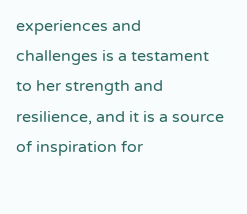experiences and challenges is a testament to her strength and resilience, and it is a source of inspiration for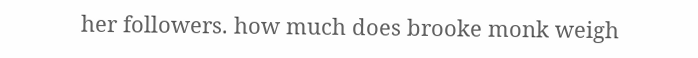her followers. how much does brooke monk weigh